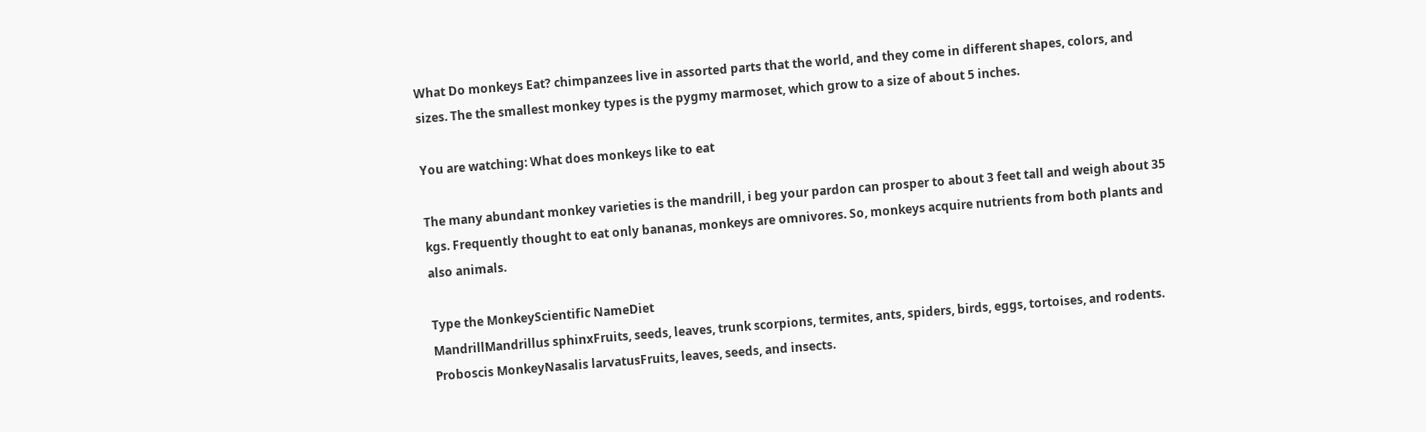What Do monkeys Eat? chimpanzees live in assorted parts that the world, and they come in different shapes, colors, and sizes. The the smallest monkey types is the pygmy marmoset, which grow to a size of about 5 inches.

You are watching: What does monkeys like to eat

The many abundant monkey varieties is the mandrill, i beg your pardon can prosper to about 3 feet tall and weigh about 35 kgs. Frequently thought to eat only bananas, monkeys are omnivores. So, monkeys acquire nutrients from both plants and also animals.

Type the MonkeyScientific NameDiet
MandrillMandrillus sphinxFruits, seeds, leaves, trunk scorpions, termites, ants, spiders, birds, eggs, tortoises, and rodents.
Proboscis MonkeyNasalis larvatusFruits, leaves, seeds, and insects.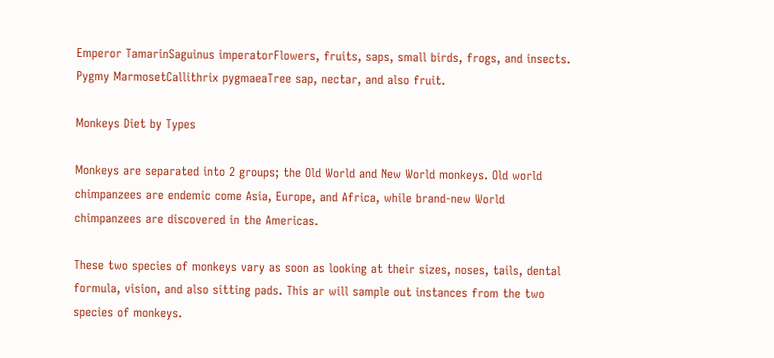Emperor TamarinSaguinus imperatorFlowers, fruits, saps, small birds, frogs, and insects.
Pygmy MarmosetCallithrix pygmaeaTree sap, nectar, and also fruit.

Monkeys Diet by Types

Monkeys are separated into 2 groups; the Old World and New World monkeys. Old world chimpanzees are endemic come Asia, Europe, and Africa, while brand-new World chimpanzees are discovered in the Americas.

These two species of monkeys vary as soon as looking at their sizes, noses, tails, dental formula, vision, and also sitting pads. This ar will sample out instances from the two species of monkeys.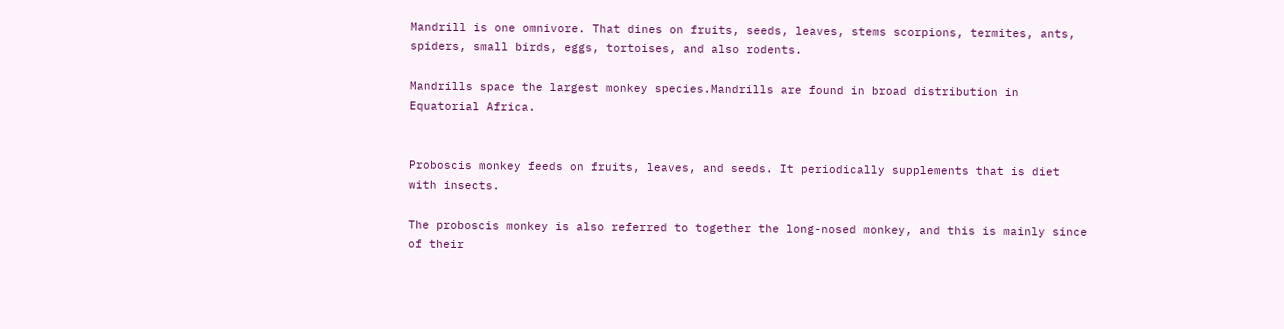Mandrill is one omnivore. That dines on fruits, seeds, leaves, stems scorpions, termites, ants, spiders, small birds, eggs, tortoises, and also rodents.

Mandrills space the largest monkey species.Mandrills are found in broad distribution in Equatorial Africa.


Proboscis monkey feeds on fruits, leaves, and seeds. It periodically supplements that is diet with insects.

The proboscis monkey is also referred to together the long-nosed monkey, and this is mainly since of their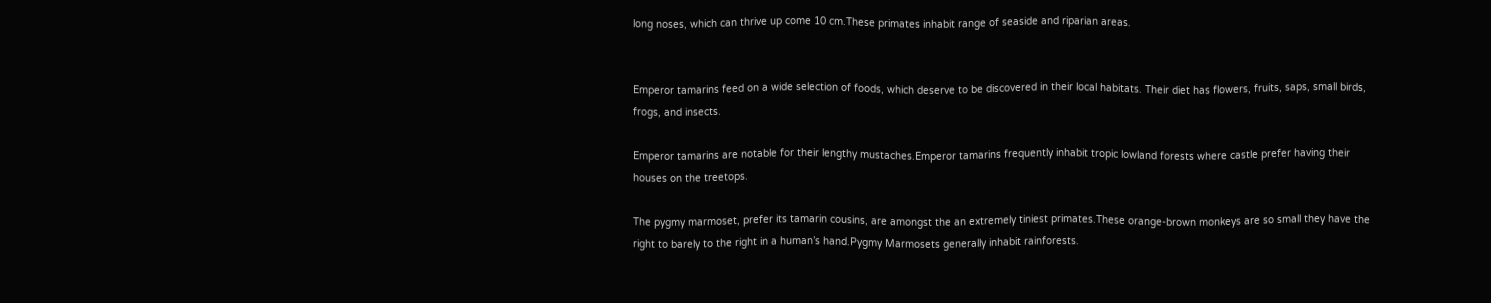long noses, which can thrive up come 10 cm.These primates inhabit range of seaside and riparian areas.


Emperor tamarins feed on a wide selection of foods, which deserve to be discovered in their local habitats. Their diet has flowers, fruits, saps, small birds, frogs, and insects.

Emperor tamarins are notable for their lengthy mustaches.Emperor tamarins frequently inhabit tropic lowland forests where castle prefer having their houses on the treetops.

The pygmy marmoset, prefer its tamarin cousins, are amongst the an extremely tiniest primates.These orange-brown monkeys are so small they have the right to barely to the right in a human’s hand.Pygmy Marmosets generally inhabit rainforests.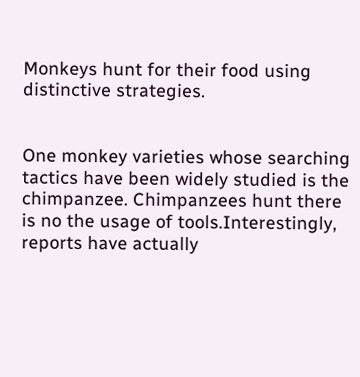Monkeys hunt for their food using distinctive strategies.


One monkey varieties whose searching tactics have been widely studied is the chimpanzee. Chimpanzees hunt there is no the usage of tools.Interestingly, reports have actually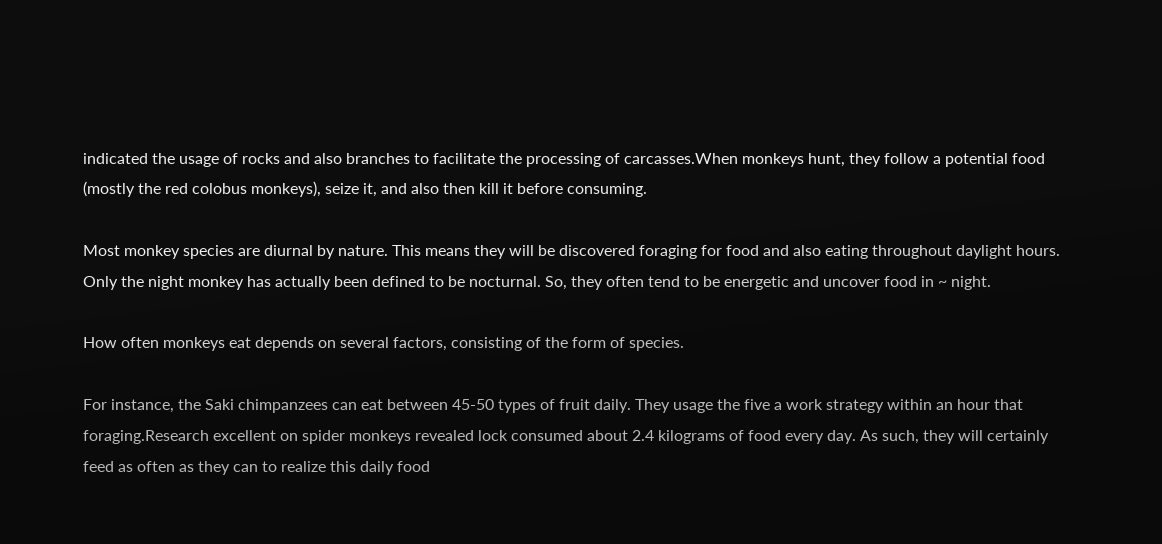indicated the usage of rocks and also branches to facilitate the processing of carcasses.When monkeys hunt, they follow a potential food (mostly the red colobus monkeys), seize it, and also then kill it before consuming.

Most monkey species are diurnal by nature. This means they will be discovered foraging for food and also eating throughout daylight hours. Only the night monkey has actually been defined to be nocturnal. So, they often tend to be energetic and uncover food in ~ night.

How often monkeys eat depends on several factors, consisting of the form of species.

For instance, the Saki chimpanzees can eat between 45-50 types of fruit daily. They usage the five a work strategy within an hour that foraging.Research excellent on spider monkeys revealed lock consumed about 2.4 kilograms of food every day. As such, they will certainly feed as often as they can to realize this daily food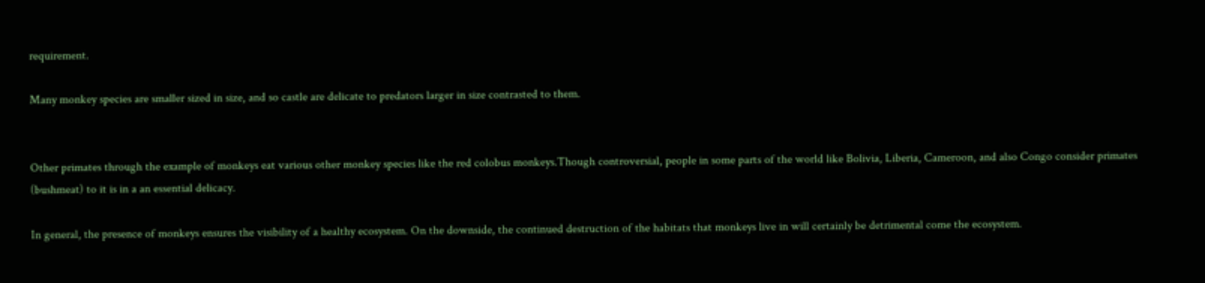requirement.

Many monkey species are smaller sized in size, and so castle are delicate to predators larger in size contrasted to them.


Other primates through the example of monkeys eat various other monkey species like the red colobus monkeys.Though controversial, people in some parts of the world like Bolivia, Liberia, Cameroon, and also Congo consider primates (bushmeat) to it is in a an essential delicacy.

In general, the presence of monkeys ensures the visibility of a healthy ecosystem. On the downside, the continued destruction of the habitats that monkeys live in will certainly be detrimental come the ecosystem.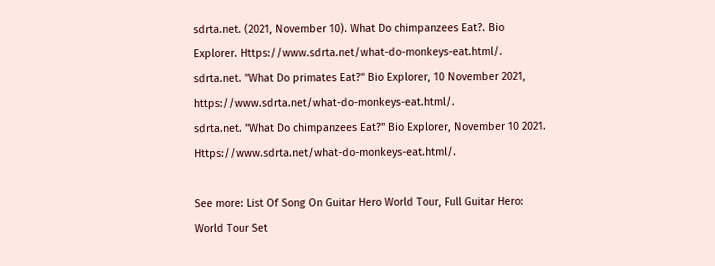sdrta.net. (2021, November 10). What Do chimpanzees Eat?. Bio Explorer. Https://www.sdrta.net/what-do-monkeys-eat.html/.
sdrta.net. "What Do primates Eat?" Bio Explorer, 10 November 2021, https://www.sdrta.net/what-do-monkeys-eat.html/.
sdrta.net. "What Do chimpanzees Eat?" Bio Explorer, November 10 2021. Https://www.sdrta.net/what-do-monkeys-eat.html/.

See more: List Of Song On Guitar Hero World Tour, Full Guitar Hero: World Tour Set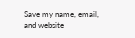Save my name, email, and website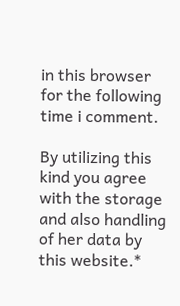in this browser for the following time i comment.

By utilizing this kind you agree with the storage and also handling of her data by this website.*